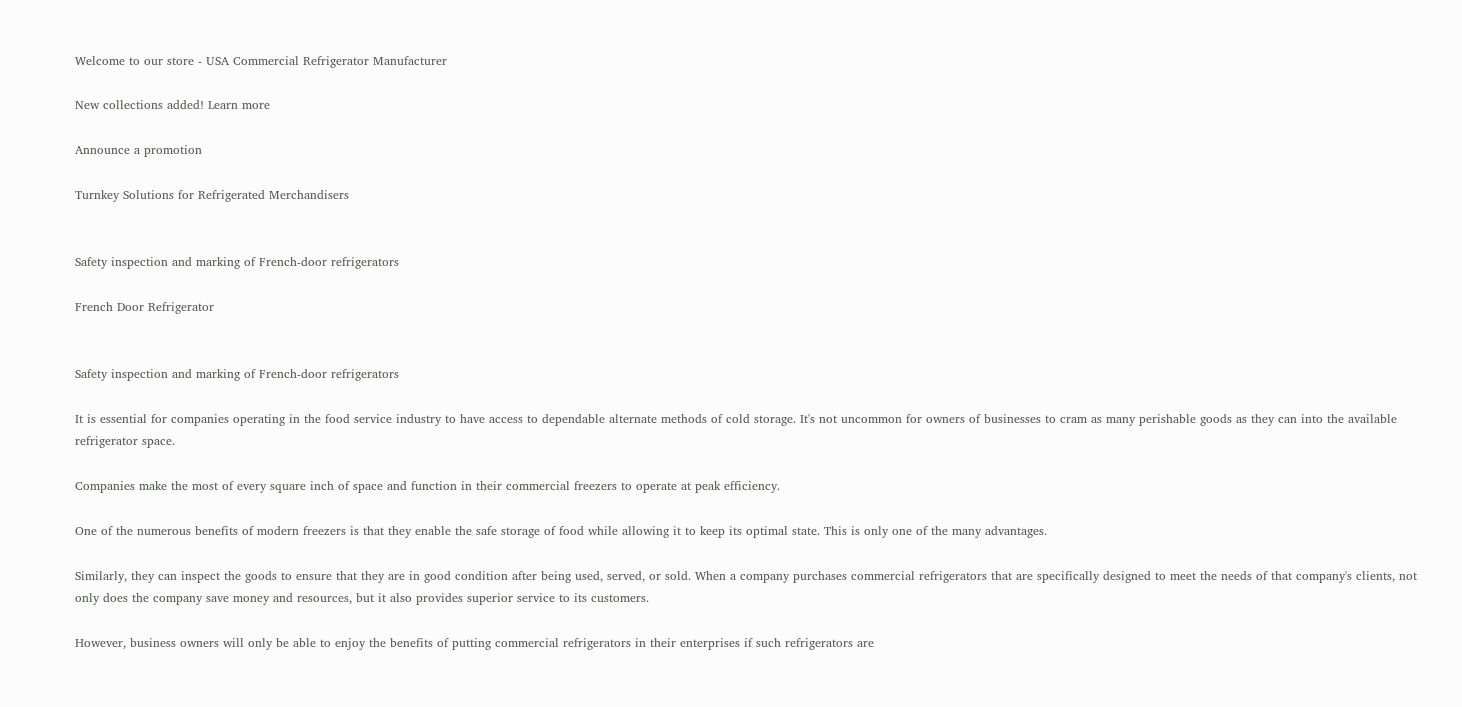Welcome to our store - USA Commercial Refrigerator Manufacturer

New collections added! Learn more

Announce a promotion

Turnkey Solutions for Refrigerated Merchandisers


Safety inspection and marking of French-door refrigerators

French Door Refrigerator


Safety inspection and marking of French-door refrigerators

It is essential for companies operating in the food service industry to have access to dependable alternate methods of cold storage. It's not uncommon for owners of businesses to cram as many perishable goods as they can into the available refrigerator space.

Companies make the most of every square inch of space and function in their commercial freezers to operate at peak efficiency.

One of the numerous benefits of modern freezers is that they enable the safe storage of food while allowing it to keep its optimal state. This is only one of the many advantages.

Similarly, they can inspect the goods to ensure that they are in good condition after being used, served, or sold. When a company purchases commercial refrigerators that are specifically designed to meet the needs of that company's clients, not only does the company save money and resources, but it also provides superior service to its customers.

However, business owners will only be able to enjoy the benefits of putting commercial refrigerators in their enterprises if such refrigerators are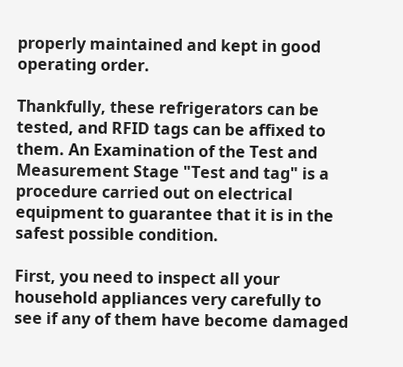properly maintained and kept in good operating order.

Thankfully, these refrigerators can be tested, and RFID tags can be affixed to them. An Examination of the Test and Measurement Stage "Test and tag" is a procedure carried out on electrical equipment to guarantee that it is in the safest possible condition.

First, you need to inspect all your household appliances very carefully to see if any of them have become damaged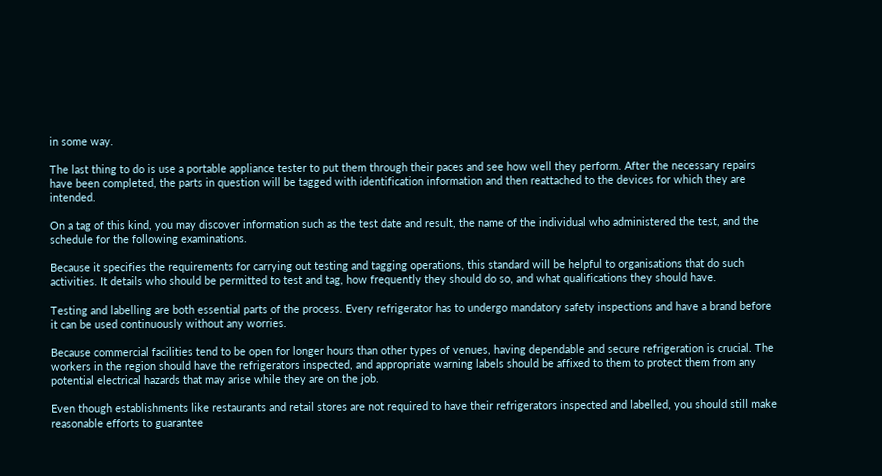in some way.

The last thing to do is use a portable appliance tester to put them through their paces and see how well they perform. After the necessary repairs have been completed, the parts in question will be tagged with identification information and then reattached to the devices for which they are intended.

On a tag of this kind, you may discover information such as the test date and result, the name of the individual who administered the test, and the schedule for the following examinations.

Because it specifies the requirements for carrying out testing and tagging operations, this standard will be helpful to organisations that do such activities. It details who should be permitted to test and tag, how frequently they should do so, and what qualifications they should have.

Testing and labelling are both essential parts of the process. Every refrigerator has to undergo mandatory safety inspections and have a brand before it can be used continuously without any worries.

Because commercial facilities tend to be open for longer hours than other types of venues, having dependable and secure refrigeration is crucial. The workers in the region should have the refrigerators inspected, and appropriate warning labels should be affixed to them to protect them from any potential electrical hazards that may arise while they are on the job.

Even though establishments like restaurants and retail stores are not required to have their refrigerators inspected and labelled, you should still make reasonable efforts to guarantee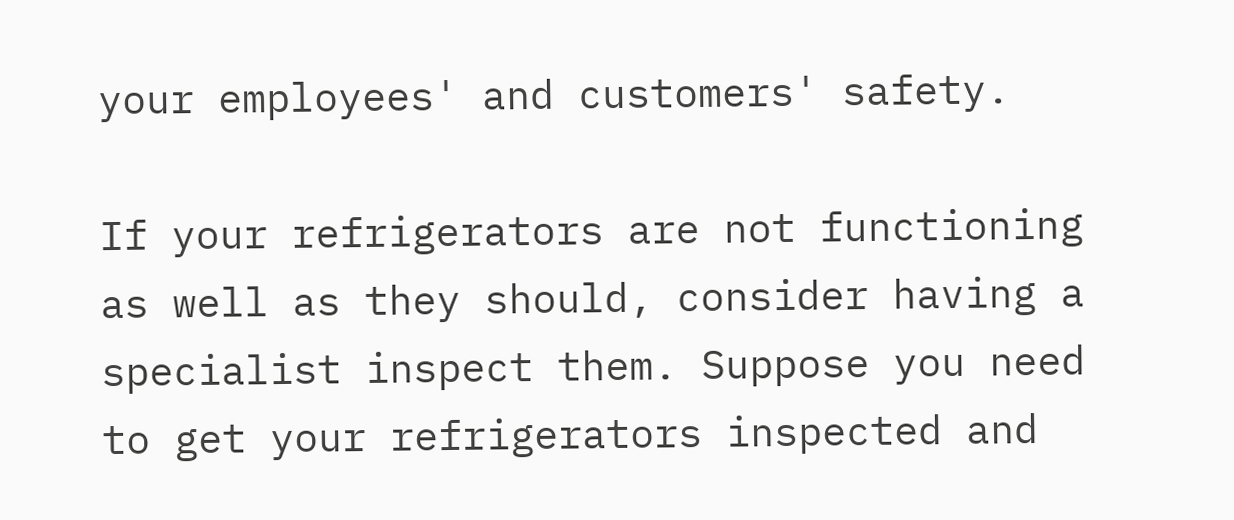your employees' and customers' safety.

If your refrigerators are not functioning as well as they should, consider having a specialist inspect them. Suppose you need to get your refrigerators inspected and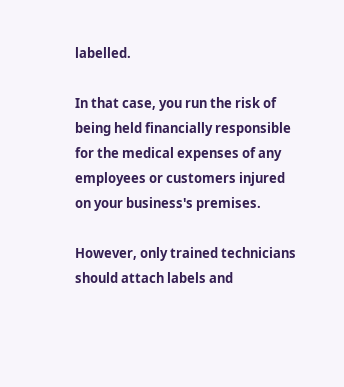labelled.

In that case, you run the risk of being held financially responsible for the medical expenses of any employees or customers injured on your business's premises.

However, only trained technicians should attach labels and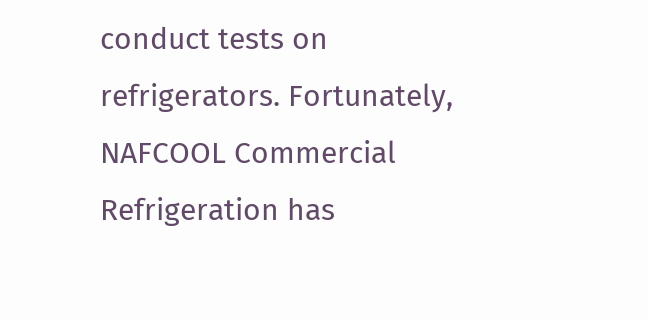conduct tests on refrigerators. Fortunately, NAFCOOL Commercial Refrigeration has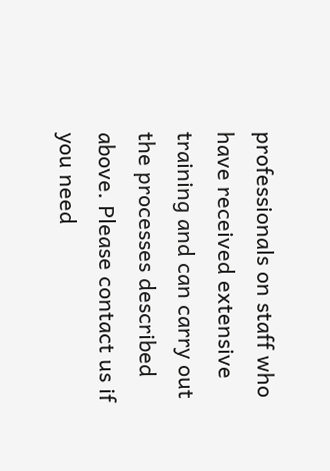professionals on staff who have received extensive training and can carry out the processes described above. Please contact us if you need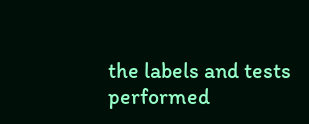the labels and tests performed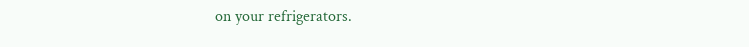on your refrigerators.